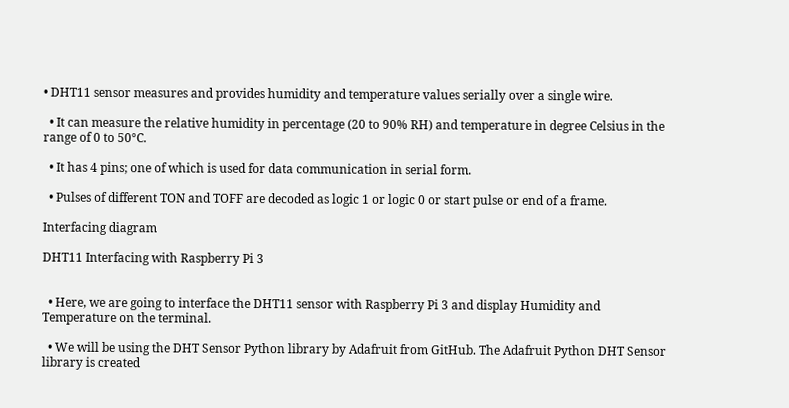• DHT11 sensor measures and provides humidity and temperature values serially over a single wire.

  • It can measure the relative humidity in percentage (20 to 90% RH) and temperature in degree Celsius in the range of 0 to 50°C.

  • It has 4 pins; one of which is used for data communication in serial form.

  • Pulses of different TON and TOFF are decoded as logic 1 or logic 0 or start pulse or end of a frame.

Interfacing diagram

DHT11 Interfacing with Raspberry Pi 3


  • Here, we are going to interface the DHT11 sensor with Raspberry Pi 3 and display Humidity and Temperature on the terminal.

  • We will be using the DHT Sensor Python library by Adafruit from GitHub. The Adafruit Python DHT Sensor library is created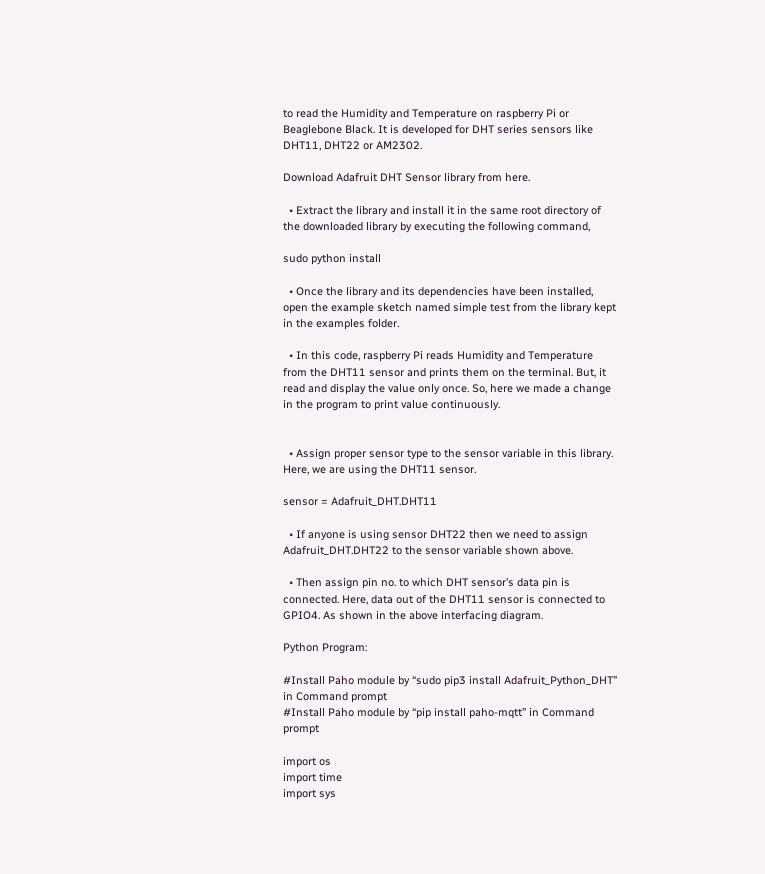to read the Humidity and Temperature on raspberry Pi or Beaglebone Black. It is developed for DHT series sensors like DHT11, DHT22 or AM2302.

Download Adafruit DHT Sensor library from here.

  • Extract the library and install it in the same root directory of the downloaded library by executing the following command,

sudo python install

  • Once the library and its dependencies have been installed, open the example sketch named simple test from the library kept in the examples folder.

  • In this code, raspberry Pi reads Humidity and Temperature from the DHT11 sensor and prints them on the terminal. But, it read and display the value only once. So, here we made a change in the program to print value continuously.


  • Assign proper sensor type to the sensor variable in this library. Here, we are using the DHT11 sensor.

sensor = Adafruit_DHT.DHT11

  • If anyone is using sensor DHT22 then we need to assign Adafruit_DHT.DHT22 to the sensor variable shown above.

  • Then assign pin no. to which DHT sensor’s data pin is connected. Here, data out of the DHT11 sensor is connected to GPIO4. As shown in the above interfacing diagram.

Python Program:

#Install Paho module by “sudo pip3 install Adafruit_Python_DHT” in Command prompt
#Install Paho module by “pip install paho-mqtt” in Command prompt

import os
import time
import sys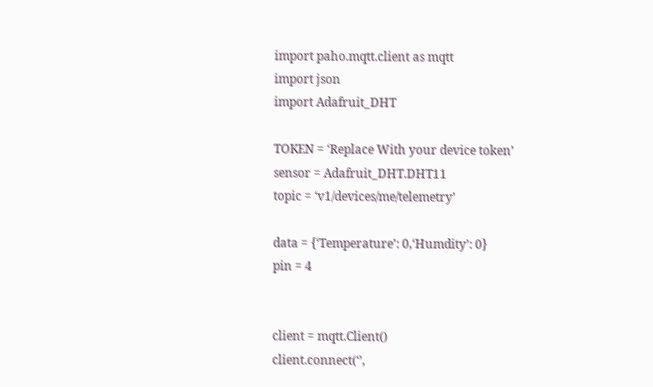import paho.mqtt.client as mqtt
import json
import Adafruit_DHT

TOKEN = ‘Replace With your device token’
sensor = Adafruit_DHT.DHT11
topic = ‘v1/devices/me/telemetry’

data = {‘Temperature’: 0,‘Humdity’: 0}
pin = 4


client = mqtt.Client()
client.connect(‘’,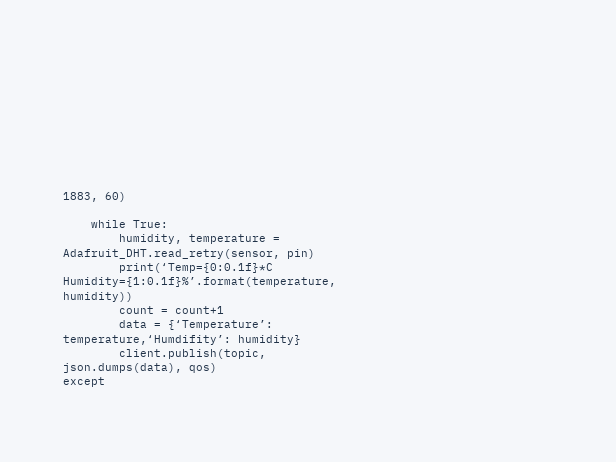1883, 60)

    while True:
        humidity, temperature = Adafruit_DHT.read_retry(sensor, pin)
        print(‘Temp={0:0.1f}*C  Humidity={1:0.1f}%’.format(temperature, humidity))
        count = count+1
        data = {‘Temperature’: temperature,‘Humdifity’: humidity}
        client.publish(topic, json.dumps(data), qos)
except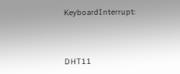KeyboardInterrupt:



DHT11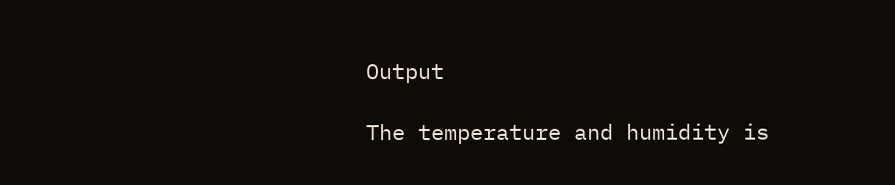Output

The temperature and humidity is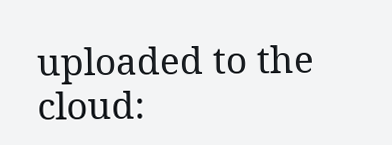uploaded to the cloud: